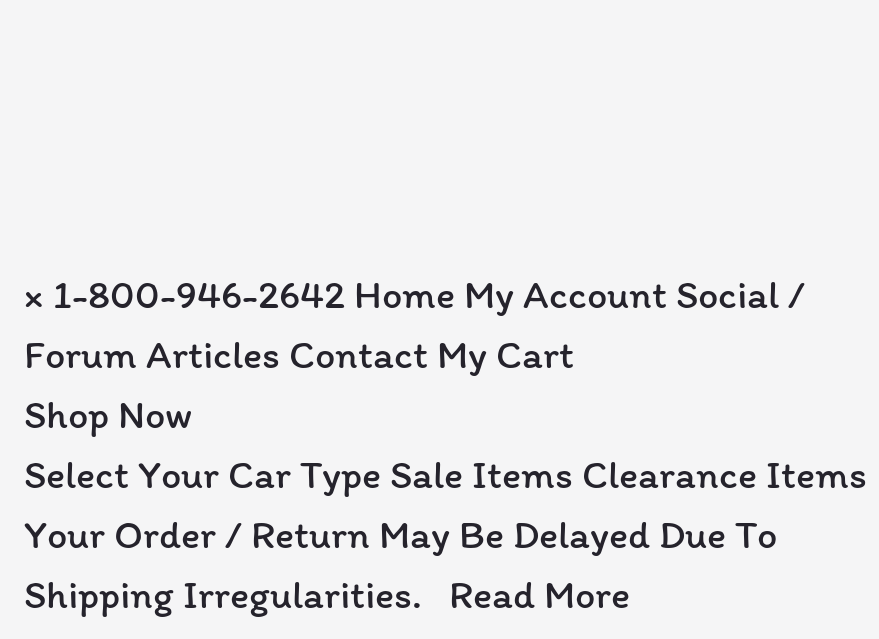× 1-800-946-2642 Home My Account Social / Forum Articles Contact My Cart
Shop Now
Select Your Car Type Sale Items Clearance Items
Your Order / Return May Be Delayed Due To Shipping Irregularities.   Read More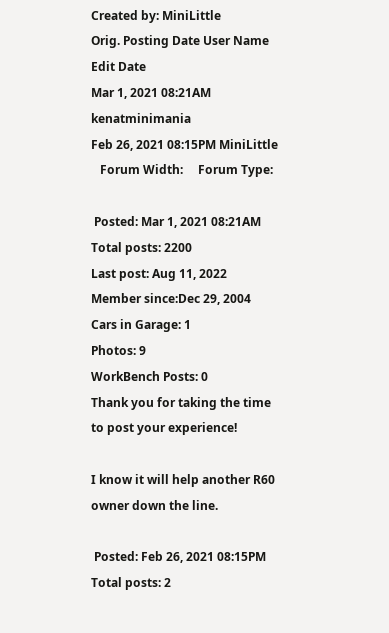Created by: MiniLittle
Orig. Posting Date User Name Edit Date
Mar 1, 2021 08:21AM kenatminimania
Feb 26, 2021 08:15PM MiniLittle
   Forum Width:     Forum Type:

 Posted: Mar 1, 2021 08:21AM
Total posts: 2200
Last post: Aug 11, 2022
Member since:Dec 29, 2004
Cars in Garage: 1
Photos: 9
WorkBench Posts: 0
Thank you for taking the time to post your experience!

I know it will help another R60 owner down the line.

 Posted: Feb 26, 2021 08:15PM
Total posts: 2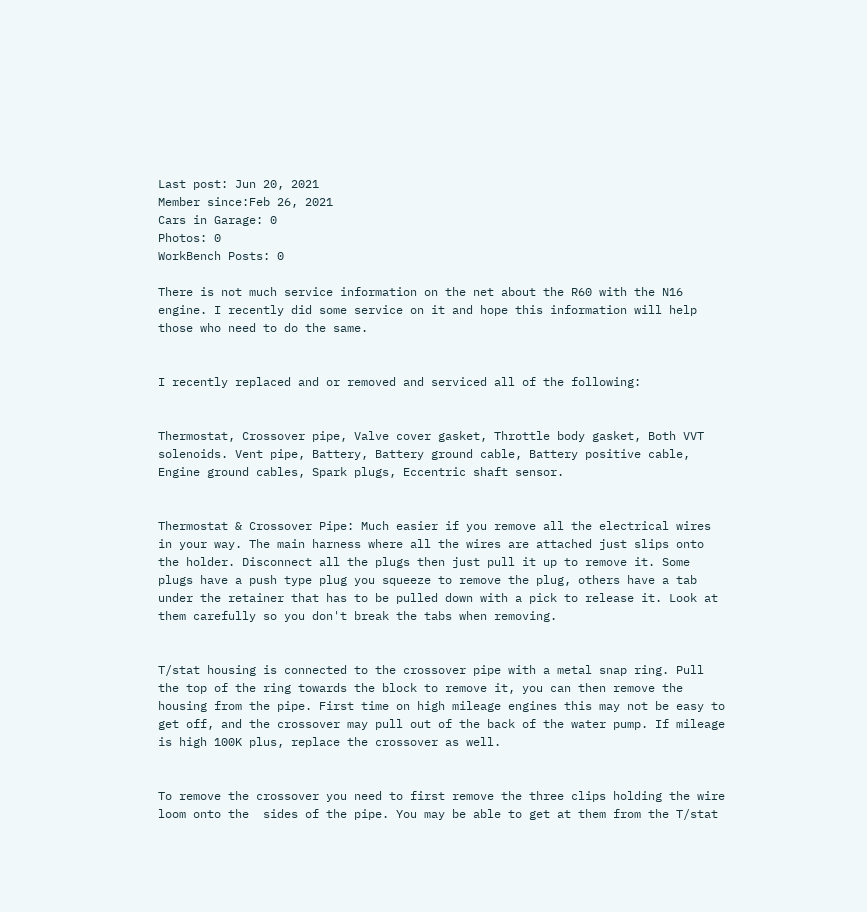Last post: Jun 20, 2021
Member since:Feb 26, 2021
Cars in Garage: 0
Photos: 0
WorkBench Posts: 0

There is not much service information on the net about the R60 with the N16 engine. I recently did some service on it and hope this information will help those who need to do the same.


I recently replaced and or removed and serviced all of the following:


Thermostat, Crossover pipe, Valve cover gasket, Throttle body gasket, Both VVT solenoids. Vent pipe, Battery, Battery ground cable, Battery positive cable, Engine ground cables, Spark plugs, Eccentric shaft sensor.


Thermostat & Crossover Pipe: Much easier if you remove all the electrical wires in your way. The main harness where all the wires are attached just slips onto the holder. Disconnect all the plugs then just pull it up to remove it. Some plugs have a push type plug you squeeze to remove the plug, others have a tab under the retainer that has to be pulled down with a pick to release it. Look at them carefully so you don't break the tabs when removing.


T/stat housing is connected to the crossover pipe with a metal snap ring. Pull the top of the ring towards the block to remove it, you can then remove the housing from the pipe. First time on high mileage engines this may not be easy to get off, and the crossover may pull out of the back of the water pump. If mileage is high 100K plus, replace the crossover as well.


To remove the crossover you need to first remove the three clips holding the wire loom onto the  sides of the pipe. You may be able to get at them from the T/stat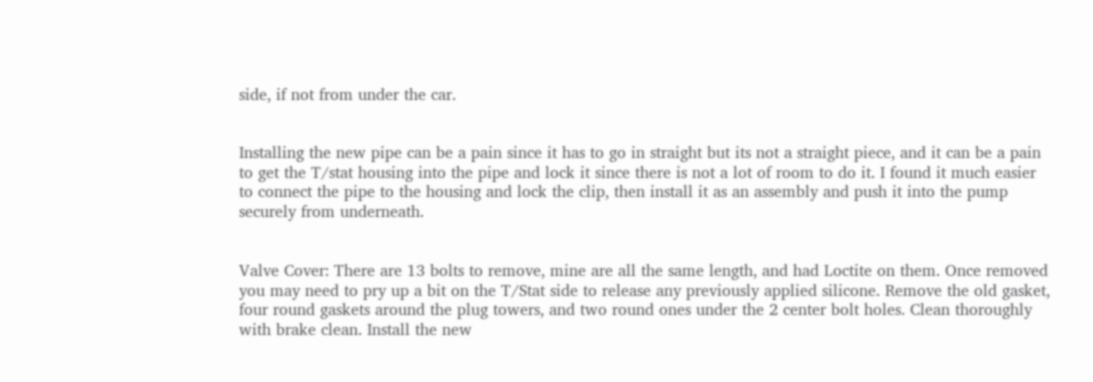side, if not from under the car.


Installing the new pipe can be a pain since it has to go in straight but its not a straight piece, and it can be a pain to get the T/stat housing into the pipe and lock it since there is not a lot of room to do it. I found it much easier to connect the pipe to the housing and lock the clip, then install it as an assembly and push it into the pump securely from underneath.


Valve Cover: There are 13 bolts to remove, mine are all the same length, and had Loctite on them. Once removed you may need to pry up a bit on the T/Stat side to release any previously applied silicone. Remove the old gasket, four round gaskets around the plug towers, and two round ones under the 2 center bolt holes. Clean thoroughly with brake clean. Install the new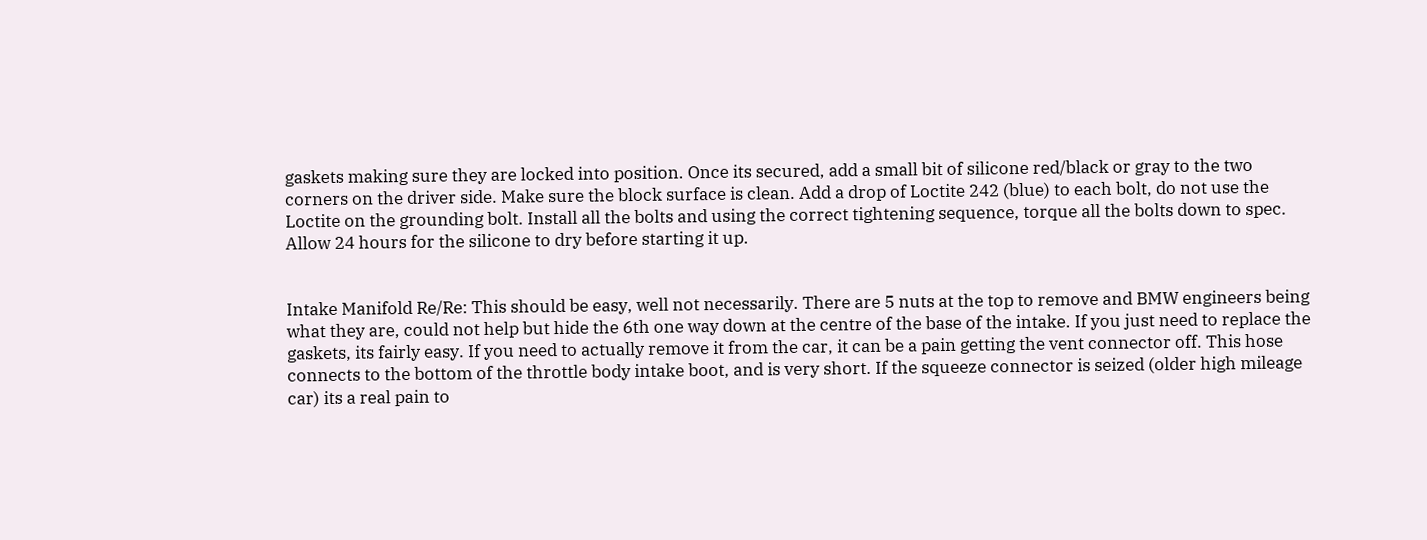gaskets making sure they are locked into position. Once its secured, add a small bit of silicone red/black or gray to the two corners on the driver side. Make sure the block surface is clean. Add a drop of Loctite 242 (blue) to each bolt, do not use the Loctite on the grounding bolt. Install all the bolts and using the correct tightening sequence, torque all the bolts down to spec. Allow 24 hours for the silicone to dry before starting it up.


Intake Manifold Re/Re: This should be easy, well not necessarily. There are 5 nuts at the top to remove and BMW engineers being what they are, could not help but hide the 6th one way down at the centre of the base of the intake. If you just need to replace the gaskets, its fairly easy. If you need to actually remove it from the car, it can be a pain getting the vent connector off. This hose connects to the bottom of the throttle body intake boot, and is very short. If the squeeze connector is seized (older high mileage car) its a real pain to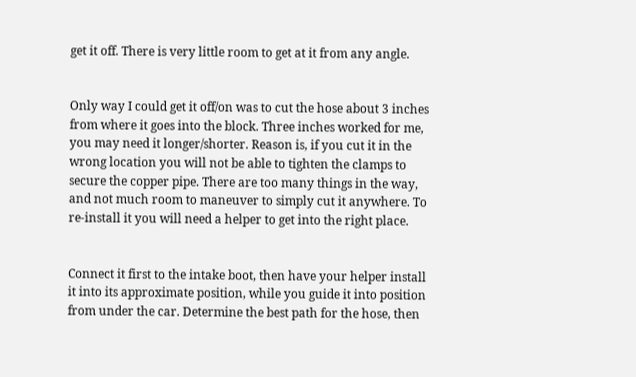get it off. There is very little room to get at it from any angle.


Only way I could get it off/on was to cut the hose about 3 inches from where it goes into the block. Three inches worked for me, you may need it longer/shorter. Reason is, if you cut it in the wrong location you will not be able to tighten the clamps to secure the copper pipe. There are too many things in the way, and not much room to maneuver to simply cut it anywhere. To re-install it you will need a helper to get into the right place.


Connect it first to the intake boot, then have your helper install it into its approximate position, while you guide it into position from under the car. Determine the best path for the hose, then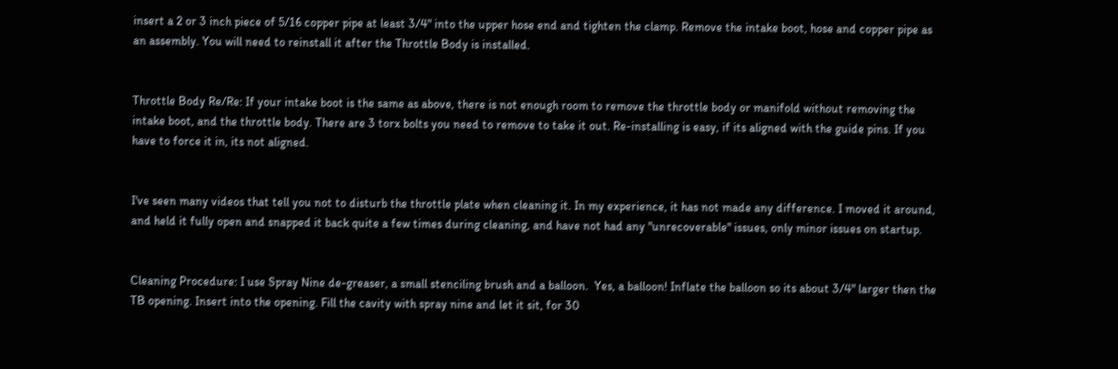insert a 2 or 3 inch piece of 5/16 copper pipe at least 3/4" into the upper hose end and tighten the clamp. Remove the intake boot, hose and copper pipe as an assembly. You will need to reinstall it after the Throttle Body is installed.


Throttle Body Re/Re: If your intake boot is the same as above, there is not enough room to remove the throttle body or manifold without removing the intake boot, and the throttle body. There are 3 torx bolts you need to remove to take it out. Re-installing is easy, if its aligned with the guide pins. If you have to force it in, its not aligned.


I've seen many videos that tell you not to disturb the throttle plate when cleaning it. In my experience, it has not made any difference. I moved it around, and held it fully open and snapped it back quite a few times during cleaning, and have not had any "unrecoverable" issues, only minor issues on startup.


Cleaning Procedure: I use Spray Nine de-greaser, a small stenciling brush and a balloon.  Yes, a balloon! Inflate the balloon so its about 3/4" larger then the TB opening. Insert into the opening. Fill the cavity with spray nine and let it sit, for 30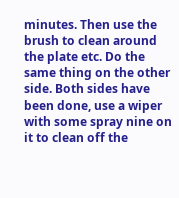minutes. Then use the brush to clean around the plate etc. Do the same thing on the other side. Both sides have been done, use a wiper with some spray nine on it to clean off the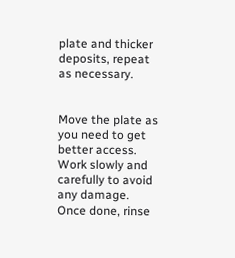plate and thicker deposits, repeat as necessary.


Move the plate as you need to get better access. Work slowly and carefully to avoid any damage. Once done, rinse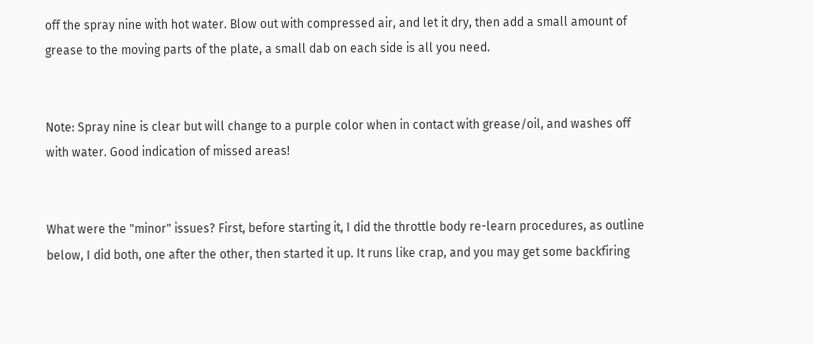off the spray nine with hot water. Blow out with compressed air, and let it dry, then add a small amount of grease to the moving parts of the plate, a small dab on each side is all you need.


Note: Spray nine is clear but will change to a purple color when in contact with grease/oil, and washes off with water. Good indication of missed areas!


What were the "minor" issues? First, before starting it, I did the throttle body re-learn procedures, as outline below, I did both, one after the other, then started it up. It runs like crap, and you may get some backfiring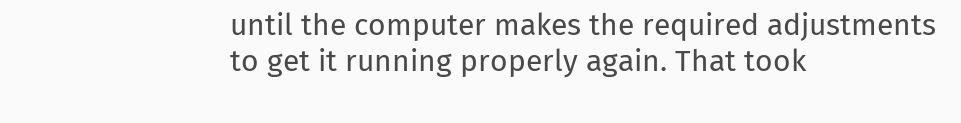until the computer makes the required adjustments to get it running properly again. That took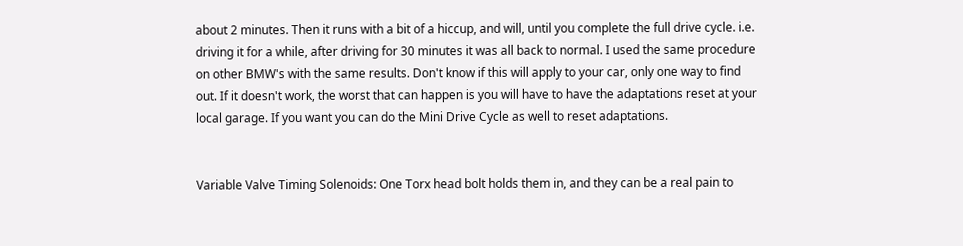about 2 minutes. Then it runs with a bit of a hiccup, and will, until you complete the full drive cycle. i.e. driving it for a while, after driving for 30 minutes it was all back to normal. I used the same procedure on other BMW's with the same results. Don't know if this will apply to your car, only one way to find out. If it doesn't work, the worst that can happen is you will have to have the adaptations reset at your local garage. If you want you can do the Mini Drive Cycle as well to reset adaptations.


Variable Valve Timing Solenoids: One Torx head bolt holds them in, and they can be a real pain to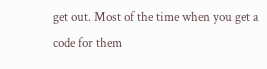get out. Most of the time when you get a code for them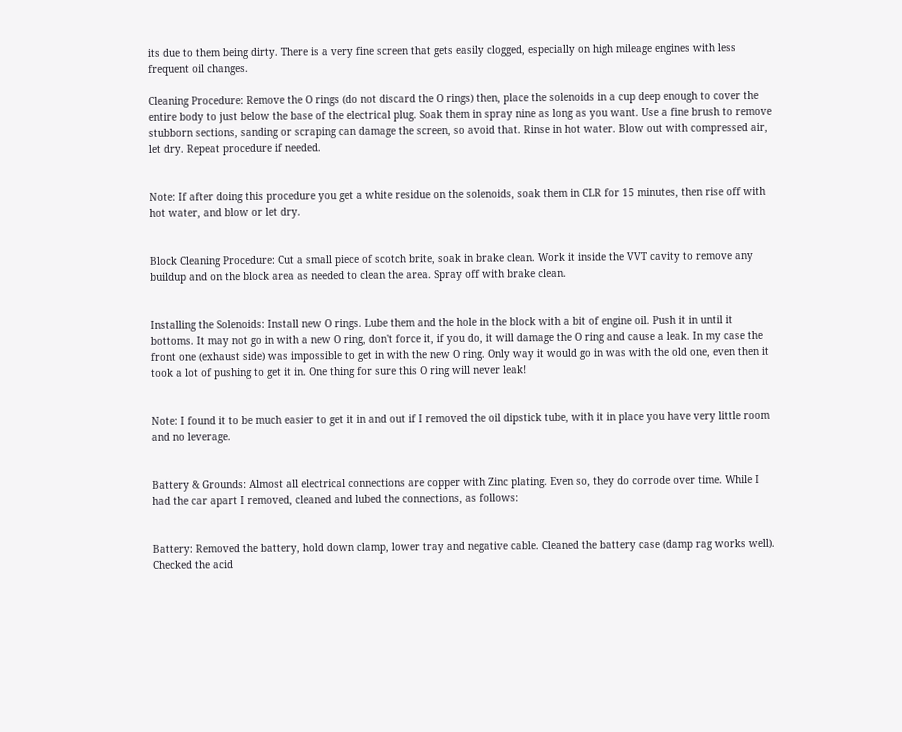its due to them being dirty. There is a very fine screen that gets easily clogged, especially on high mileage engines with less frequent oil changes.

Cleaning Procedure: Remove the O rings (do not discard the O rings) then, place the solenoids in a cup deep enough to cover the entire body to just below the base of the electrical plug. Soak them in spray nine as long as you want. Use a fine brush to remove stubborn sections, sanding or scraping can damage the screen, so avoid that. Rinse in hot water. Blow out with compressed air, let dry. Repeat procedure if needed.


Note: If after doing this procedure you get a white residue on the solenoids, soak them in CLR for 15 minutes, then rise off with hot water, and blow or let dry.


Block Cleaning Procedure: Cut a small piece of scotch brite, soak in brake clean. Work it inside the VVT cavity to remove any buildup and on the block area as needed to clean the area. Spray off with brake clean.


Installing the Solenoids: Install new O rings. Lube them and the hole in the block with a bit of engine oil. Push it in until it bottoms. It may not go in with a new O ring, don't force it, if you do, it will damage the O ring and cause a leak. In my case the front one (exhaust side) was impossible to get in with the new O ring. Only way it would go in was with the old one, even then it took a lot of pushing to get it in. One thing for sure this O ring will never leak!


Note: I found it to be much easier to get it in and out if I removed the oil dipstick tube, with it in place you have very little room and no leverage.


Battery & Grounds: Almost all electrical connections are copper with Zinc plating. Even so, they do corrode over time. While I had the car apart I removed, cleaned and lubed the connections, as follows:


Battery: Removed the battery, hold down clamp, lower tray and negative cable. Cleaned the battery case (damp rag works well). Checked the acid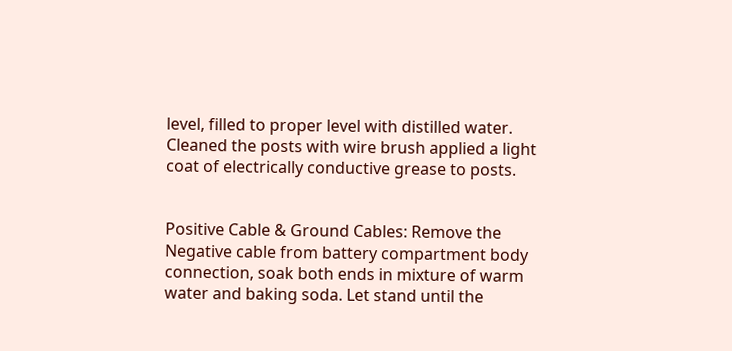level, filled to proper level with distilled water. Cleaned the posts with wire brush applied a light coat of electrically conductive grease to posts.


Positive Cable & Ground Cables: Remove the Negative cable from battery compartment body connection, soak both ends in mixture of warm water and baking soda. Let stand until the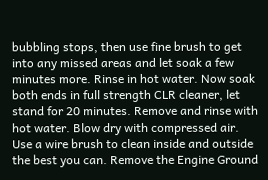bubbling stops, then use fine brush to get into any missed areas and let soak a few minutes more. Rinse in hot water. Now soak both ends in full strength CLR cleaner, let stand for 20 minutes. Remove and rinse with hot water. Blow dry with compressed air. Use a wire brush to clean inside and outside the best you can. Remove the Engine Ground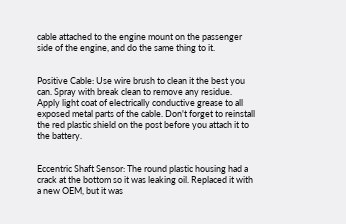cable attached to the engine mount on the passenger side of the engine, and do the same thing to it.


Positive Cable: Use wire brush to clean it the best you can. Spray with break clean to remove any residue. Apply light coat of electrically conductive grease to all exposed metal parts of the cable. Don't forget to reinstall the red plastic shield on the post before you attach it to the battery.


Eccentric Shaft Sensor: The round plastic housing had a crack at the bottom so it was leaking oil. Replaced it with a new OEM, but it was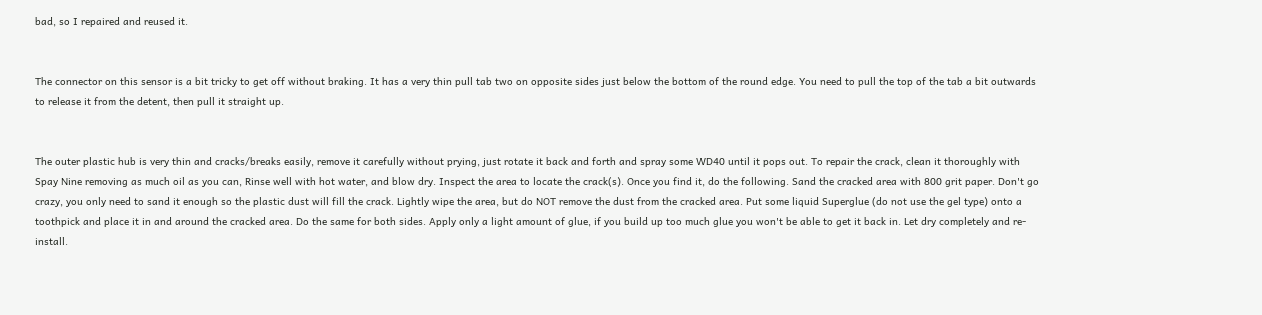bad, so I repaired and reused it.


The connector on this sensor is a bit tricky to get off without braking. It has a very thin pull tab two on opposite sides just below the bottom of the round edge. You need to pull the top of the tab a bit outwards to release it from the detent, then pull it straight up.


The outer plastic hub is very thin and cracks/breaks easily, remove it carefully without prying, just rotate it back and forth and spray some WD40 until it pops out. To repair the crack, clean it thoroughly with Spay Nine removing as much oil as you can, Rinse well with hot water, and blow dry. Inspect the area to locate the crack(s). Once you find it, do the following. Sand the cracked area with 800 grit paper. Don't go crazy, you only need to sand it enough so the plastic dust will fill the crack. Lightly wipe the area, but do NOT remove the dust from the cracked area. Put some liquid Superglue (do not use the gel type) onto a toothpick and place it in and around the cracked area. Do the same for both sides. Apply only a light amount of glue, if you build up too much glue you won't be able to get it back in. Let dry completely and re-install.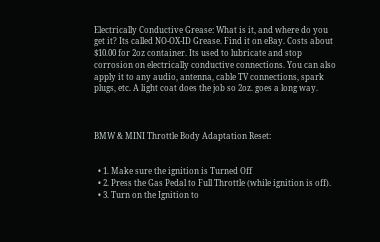Electrically Conductive Grease: What is it, and where do you get it? Its called NO-OX-ID Grease. Find it on eBay. Costs about $10.00 for 2oz container. Its used to lubricate and stop corrosion on electrically conductive connections. You can also apply it to any audio, antenna, cable TV connections, spark plugs, etc. A light coat does the job so 2oz. goes a long way.



BMW & MINI Throttle Body Adaptation Reset:


  • 1. Make sure the ignition is Turned Off
  • 2. Press the Gas Pedal to Full Throttle (while ignition is off).
  • 3. Turn on the Ignition to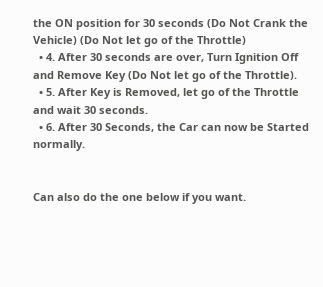the ON position for 30 seconds (Do Not Crank the Vehicle) (Do Not let go of the Throttle)
  • 4. After 30 seconds are over, Turn Ignition Off and Remove Key (Do Not let go of the Throttle).
  • 5. After Key is Removed, let go of the Throttle and wait 30 seconds.
  • 6. After 30 Seconds, the Car can now be Started normally.


Can also do the one below if you want.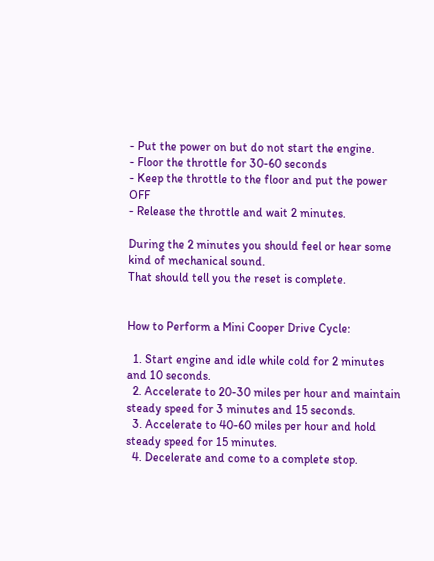- Put the power on but do not start the engine.
- Floor the throttle for 30-60 seconds
- Keep the throttle to the floor and put the power OFF
- Release the throttle and wait 2 minutes.

During the 2 minutes you should feel or hear some kind of mechanical sound.
That should tell you the reset is complete.


How to Perform a Mini Cooper Drive Cycle:

  1. Start engine and idle while cold for 2 minutes and 10 seconds.
  2. Accelerate to 20-30 miles per hour and maintain steady speed for 3 minutes and 15 seconds.
  3. Accelerate to 40-60 miles per hour and hold steady speed for 15 minutes.
  4. Decelerate and come to a complete stop.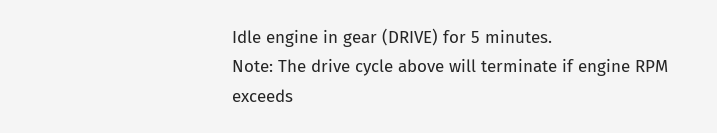Idle engine in gear (DRIVE) for 5 minutes.
Note: The drive cycle above will terminate if engine RPM exceeds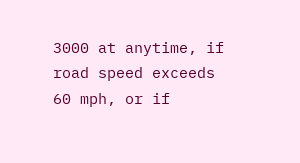3000 at anytime, if road speed exceeds 60 mph, or if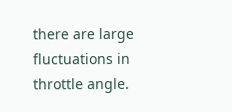there are large fluctuations in throttle angle.